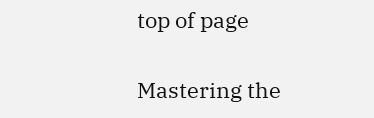top of page

Mastering the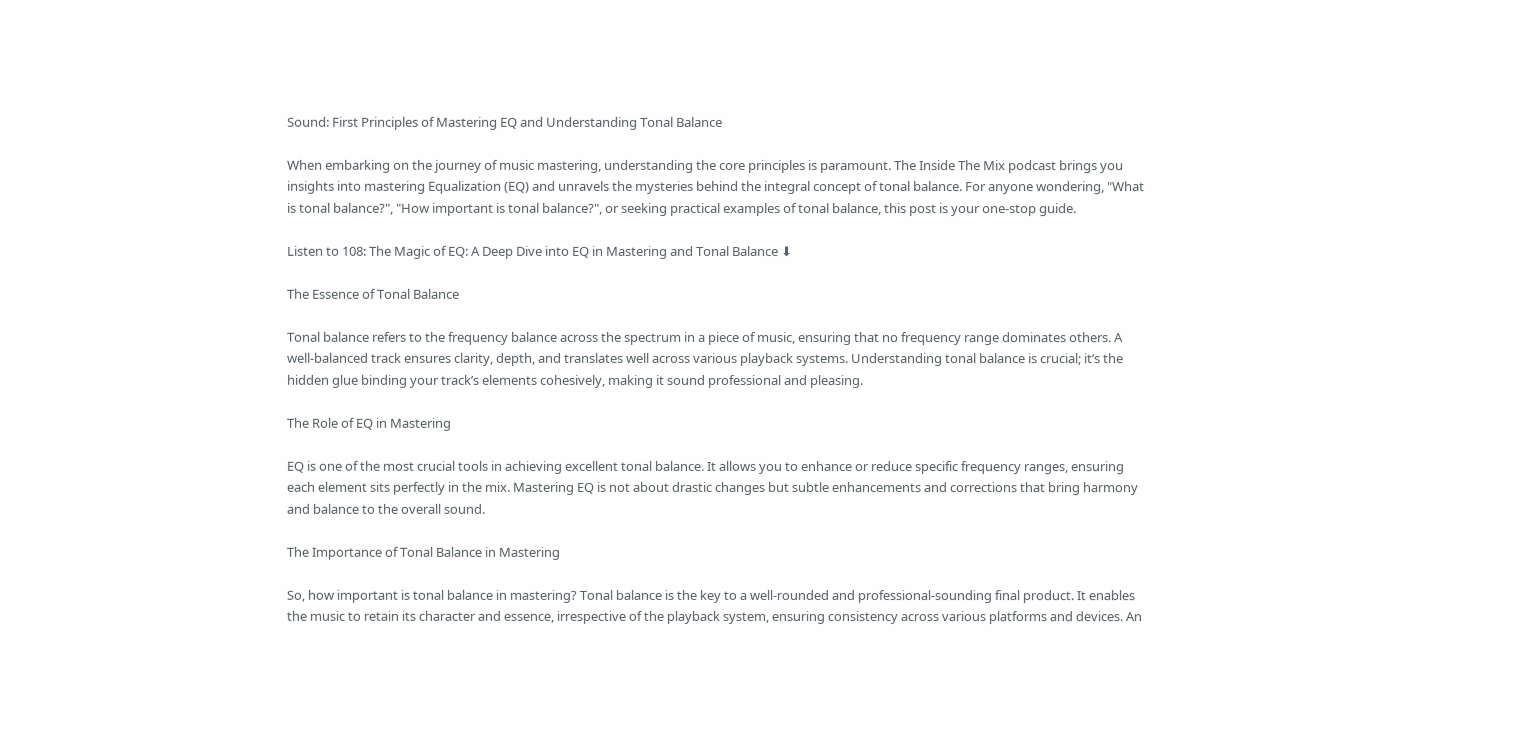Sound: First Principles of Mastering EQ and Understanding Tonal Balance

When embarking on the journey of music mastering, understanding the core principles is paramount. The Inside The Mix podcast brings you insights into mastering Equalization (EQ) and unravels the mysteries behind the integral concept of tonal balance. For anyone wondering, "What is tonal balance?", "How important is tonal balance?", or seeking practical examples of tonal balance, this post is your one-stop guide.

Listen to 108: The Magic of EQ: A Deep Dive into EQ in Mastering and Tonal Balance ⬇

The Essence of Tonal Balance

Tonal balance refers to the frequency balance across the spectrum in a piece of music, ensuring that no frequency range dominates others. A well-balanced track ensures clarity, depth, and translates well across various playback systems. Understanding tonal balance is crucial; it’s the hidden glue binding your track’s elements cohesively, making it sound professional and pleasing.

The Role of EQ in Mastering

EQ is one of the most crucial tools in achieving excellent tonal balance. It allows you to enhance or reduce specific frequency ranges, ensuring each element sits perfectly in the mix. Mastering EQ is not about drastic changes but subtle enhancements and corrections that bring harmony and balance to the overall sound.

The Importance of Tonal Balance in Mastering

So, how important is tonal balance in mastering? Tonal balance is the key to a well-rounded and professional-sounding final product. It enables the music to retain its character and essence, irrespective of the playback system, ensuring consistency across various platforms and devices. An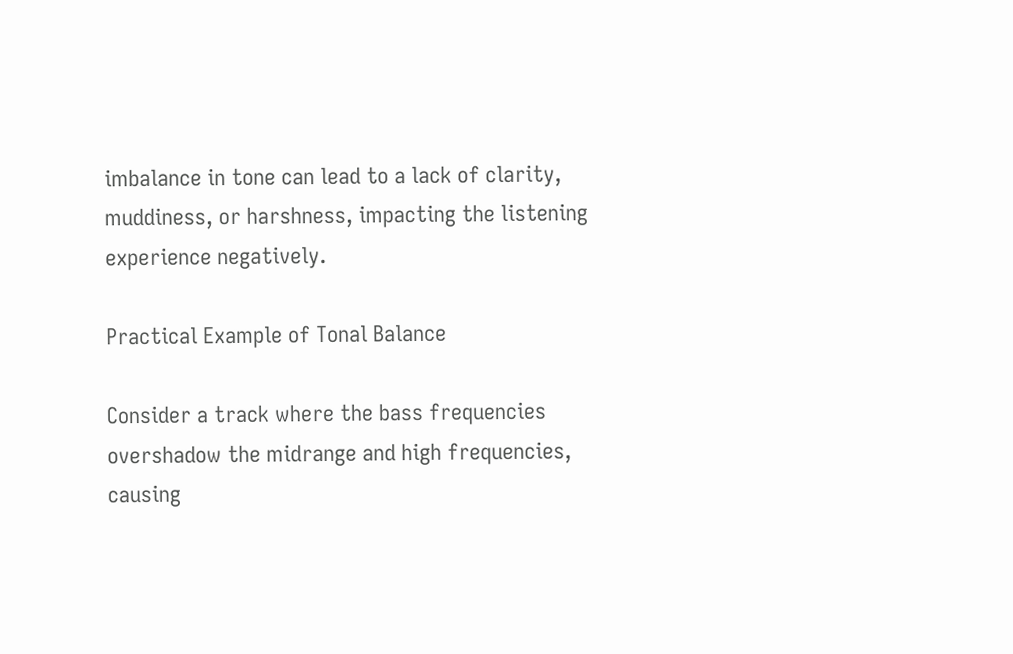imbalance in tone can lead to a lack of clarity, muddiness, or harshness, impacting the listening experience negatively.

Practical Example of Tonal Balance

Consider a track where the bass frequencies overshadow the midrange and high frequencies, causing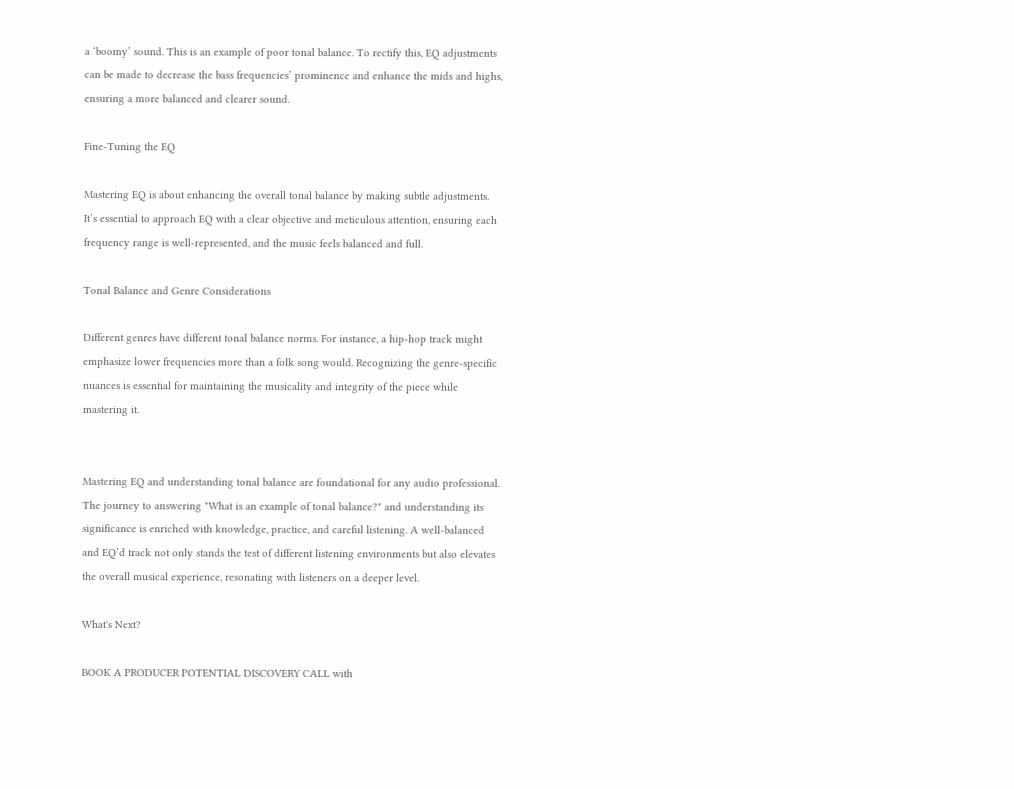a ‘boomy’ sound. This is an example of poor tonal balance. To rectify this, EQ adjustments can be made to decrease the bass frequencies’ prominence and enhance the mids and highs, ensuring a more balanced and clearer sound.

Fine-Tuning the EQ

Mastering EQ is about enhancing the overall tonal balance by making subtle adjustments. It’s essential to approach EQ with a clear objective and meticulous attention, ensuring each frequency range is well-represented, and the music feels balanced and full.

Tonal Balance and Genre Considerations

Different genres have different tonal balance norms. For instance, a hip-hop track might emphasize lower frequencies more than a folk song would. Recognizing the genre-specific nuances is essential for maintaining the musicality and integrity of the piece while mastering it.


Mastering EQ and understanding tonal balance are foundational for any audio professional. The journey to answering "What is an example of tonal balance?" and understanding its significance is enriched with knowledge, practice, and careful listening. A well-balanced and EQ’d track not only stands the test of different listening environments but also elevates the overall musical experience, resonating with listeners on a deeper level.

What's Next?

BOOK A PRODUCER POTENTIAL DISCOVERY CALL with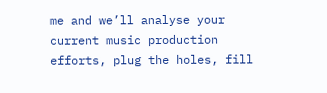me and we’ll analyse your current music production efforts, plug the holes, fill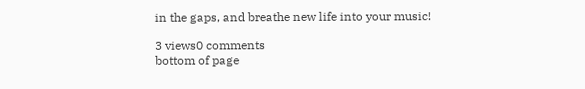in the gaps, and breathe new life into your music!

3 views0 comments
bottom of page